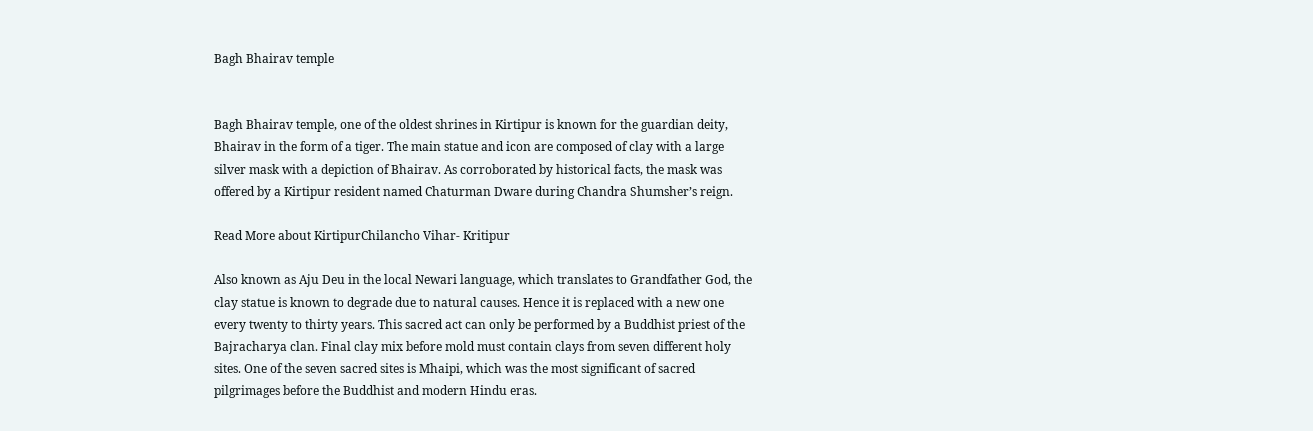Bagh Bhairav temple


Bagh Bhairav temple, one of the oldest shrines in Kirtipur is known for the guardian deity, Bhairav in the form of a tiger. The main statue and icon are composed of clay with a large silver mask with a depiction of Bhairav. As corroborated by historical facts, the mask was offered by a Kirtipur resident named Chaturman Dware during Chandra Shumsher’s reign.

Read More about KirtipurChilancho Vihar- Kritipur

Also known as Aju Deu in the local Newari language, which translates to Grandfather God, the clay statue is known to degrade due to natural causes. Hence it is replaced with a new one every twenty to thirty years. This sacred act can only be performed by a Buddhist priest of the Bajracharya clan. Final clay mix before mold must contain clays from seven different holy sites. One of the seven sacred sites is Mhaipi, which was the most significant of sacred pilgrimages before the Buddhist and modern Hindu eras.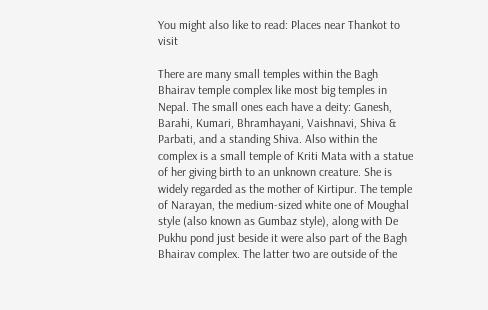You might also like to read: Places near Thankot to visit

There are many small temples within the Bagh Bhairav temple complex like most big temples in Nepal. The small ones each have a deity: Ganesh, Barahi, Kumari, Bhramhayani, Vaishnavi, Shiva & Parbati, and a standing Shiva. Also within the complex is a small temple of Kriti Mata with a statue of her giving birth to an unknown creature. She is widely regarded as the mother of Kirtipur. The temple of Narayan, the medium-sized white one of Moughal style (also known as Gumbaz style), along with De Pukhu pond just beside it were also part of the Bagh Bhairav complex. The latter two are outside of the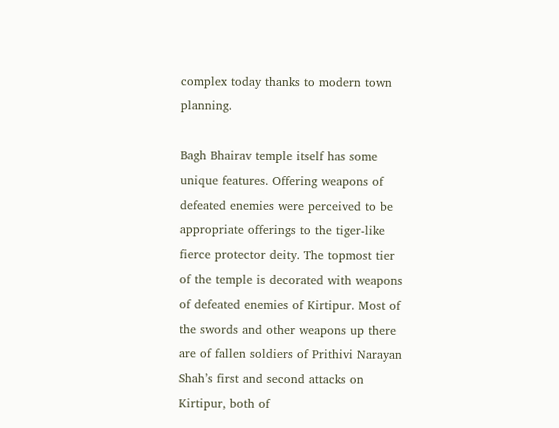complex today thanks to modern town planning.

Bagh Bhairav temple itself has some unique features. Offering weapons of defeated enemies were perceived to be appropriate offerings to the tiger-like fierce protector deity. The topmost tier of the temple is decorated with weapons of defeated enemies of Kirtipur. Most of the swords and other weapons up there are of fallen soldiers of Prithivi Narayan Shah’s first and second attacks on Kirtipur, both of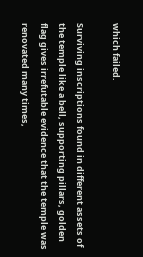which failed.

Surviving inscriptions found in different assets of the temple like a bell, supporting pillars, golden flag gives irrefutable evidence that the temple was renovated many times,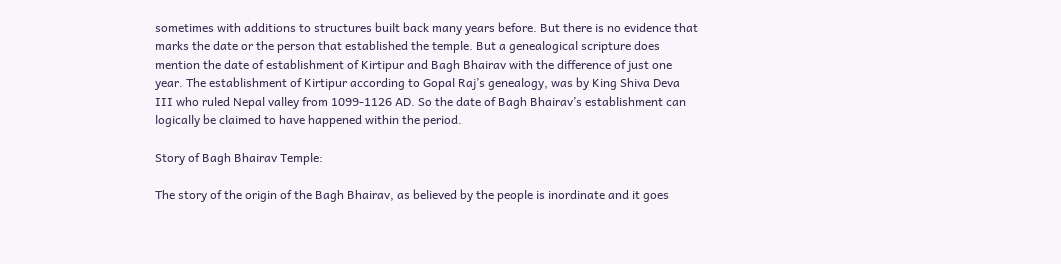sometimes with additions to structures built back many years before. But there is no evidence that marks the date or the person that established the temple. But a genealogical scripture does mention the date of establishment of Kirtipur and Bagh Bhairav with the difference of just one year. The establishment of Kirtipur according to Gopal Raj’s genealogy, was by King Shiva Deva III who ruled Nepal valley from 1099-1126 AD. So the date of Bagh Bhairav’s establishment can logically be claimed to have happened within the period.

Story of Bagh Bhairav Temple:

The story of the origin of the Bagh Bhairav, as believed by the people is inordinate and it goes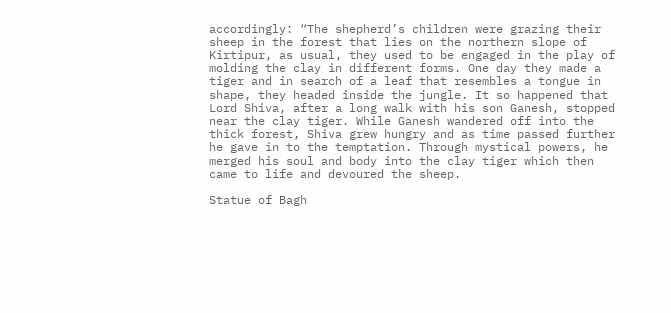accordingly: “The shepherd’s children were grazing their sheep in the forest that lies on the northern slope of Kirtipur, as usual, they used to be engaged in the play of molding the clay in different forms. One day they made a tiger and in search of a leaf that resembles a tongue in shape, they headed inside the jungle. It so happened that Lord Shiva, after a long walk with his son Ganesh, stopped near the clay tiger. While Ganesh wandered off into the thick forest, Shiva grew hungry and as time passed further he gave in to the temptation. Through mystical powers, he merged his soul and body into the clay tiger which then came to life and devoured the sheep.

Statue of Bagh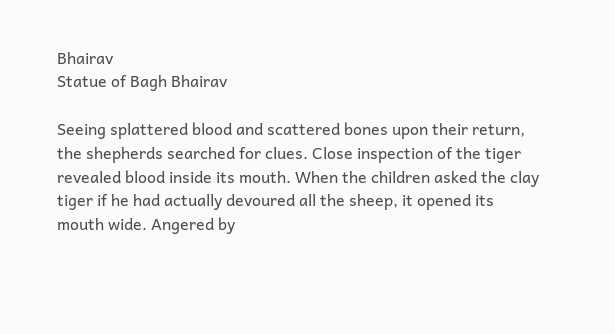Bhairav
Statue of Bagh Bhairav

Seeing splattered blood and scattered bones upon their return, the shepherds searched for clues. Close inspection of the tiger revealed blood inside its mouth. When the children asked the clay tiger if he had actually devoured all the sheep, it opened its mouth wide. Angered by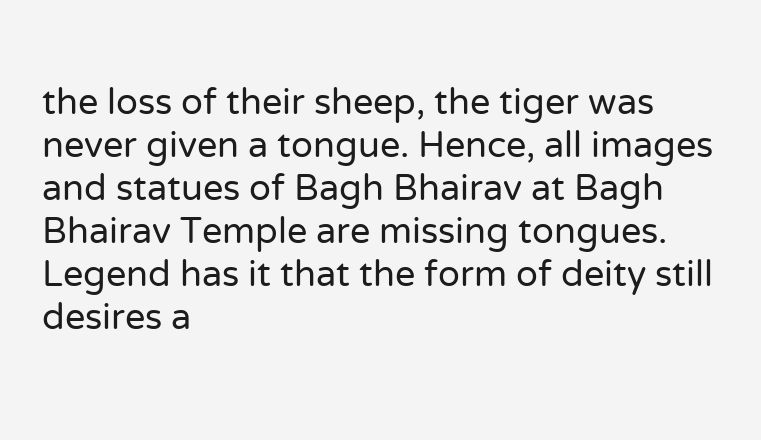the loss of their sheep, the tiger was never given a tongue. Hence, all images and statues of Bagh Bhairav at Bagh Bhairav Temple are missing tongues. Legend has it that the form of deity still desires a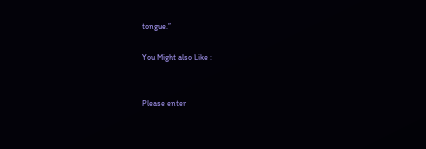tongue.”

You Might also Like :


Please enter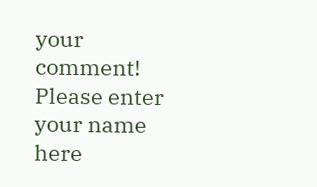your comment!
Please enter your name here